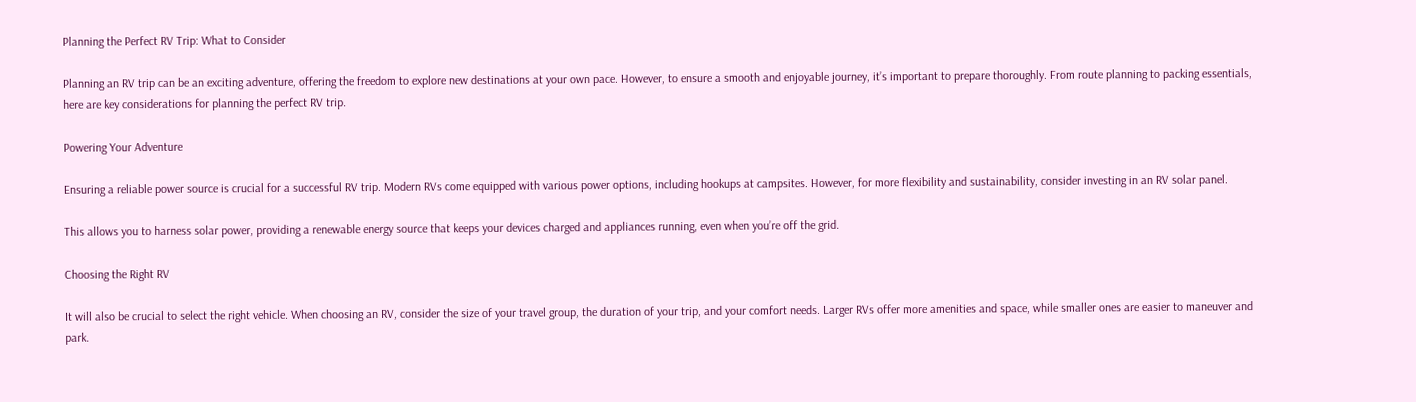Planning the Perfect RV Trip: What to Consider

Planning an RV trip can be an exciting adventure, offering the freedom to explore new destinations at your own pace. However, to ensure a smooth and enjoyable journey, it’s important to prepare thoroughly. From route planning to packing essentials, here are key considerations for planning the perfect RV trip.

Powering Your Adventure

Ensuring a reliable power source is crucial for a successful RV trip. Modern RVs come equipped with various power options, including hookups at campsites. However, for more flexibility and sustainability, consider investing in an RV solar panel.

This allows you to harness solar power, providing a renewable energy source that keeps your devices charged and appliances running, even when you’re off the grid.

Choosing the Right RV

It will also be crucial to select the right vehicle. When choosing an RV, consider the size of your travel group, the duration of your trip, and your comfort needs. Larger RVs offer more amenities and space, while smaller ones are easier to maneuver and park.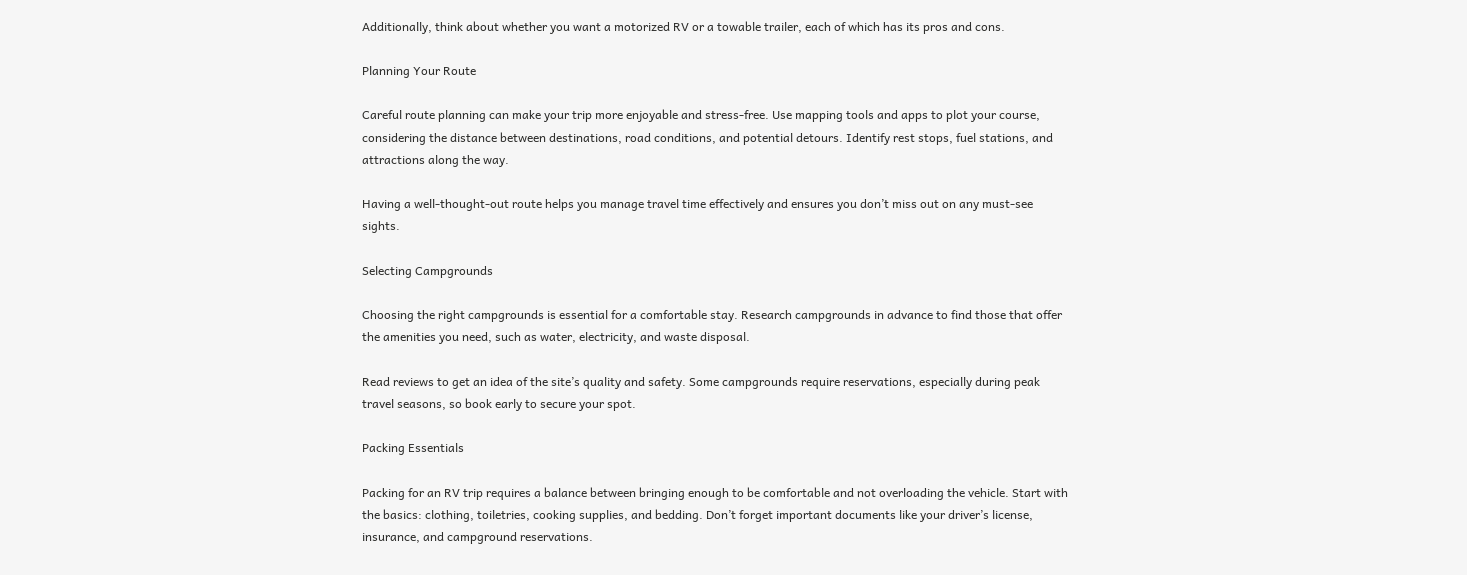Additionally, think about whether you want a motorized RV or a towable trailer, each of which has its pros and cons.

Planning Your Route

Careful route planning can make your trip more enjoyable and stress-free. Use mapping tools and apps to plot your course, considering the distance between destinations, road conditions, and potential detours. Identify rest stops, fuel stations, and attractions along the way.

Having a well-thought-out route helps you manage travel time effectively and ensures you don’t miss out on any must-see sights.

Selecting Campgrounds

Choosing the right campgrounds is essential for a comfortable stay. Research campgrounds in advance to find those that offer the amenities you need, such as water, electricity, and waste disposal.

Read reviews to get an idea of the site’s quality and safety. Some campgrounds require reservations, especially during peak travel seasons, so book early to secure your spot.

Packing Essentials

Packing for an RV trip requires a balance between bringing enough to be comfortable and not overloading the vehicle. Start with the basics: clothing, toiletries, cooking supplies, and bedding. Don’t forget important documents like your driver’s license, insurance, and campground reservations.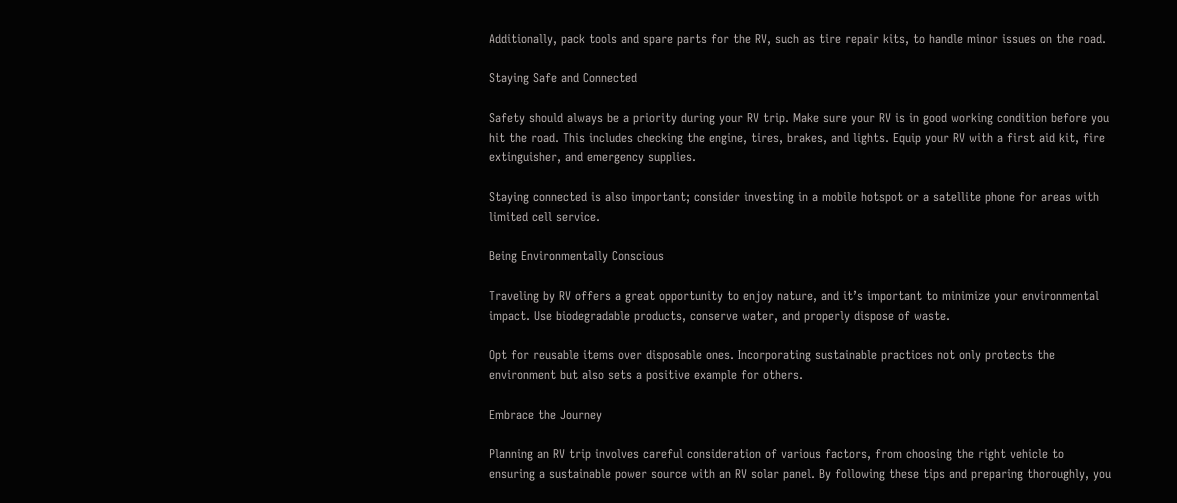Additionally, pack tools and spare parts for the RV, such as tire repair kits, to handle minor issues on the road.

Staying Safe and Connected

Safety should always be a priority during your RV trip. Make sure your RV is in good working condition before you hit the road. This includes checking the engine, tires, brakes, and lights. Equip your RV with a first aid kit, fire extinguisher, and emergency supplies.

Staying connected is also important; consider investing in a mobile hotspot or a satellite phone for areas with limited cell service.

Being Environmentally Conscious

Traveling by RV offers a great opportunity to enjoy nature, and it’s important to minimize your environmental impact. Use biodegradable products, conserve water, and properly dispose of waste.

Opt for reusable items over disposable ones. Incorporating sustainable practices not only protects the environment but also sets a positive example for others.

Embrace the Journey

Planning an RV trip involves careful consideration of various factors, from choosing the right vehicle to ensuring a sustainable power source with an RV solar panel. By following these tips and preparing thoroughly, you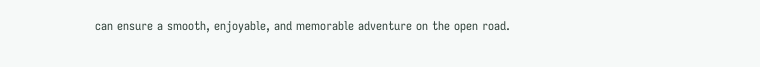can ensure a smooth, enjoyable, and memorable adventure on the open road.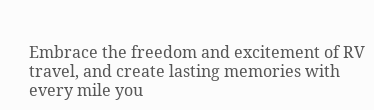Embrace the freedom and excitement of RV travel, and create lasting memories with every mile you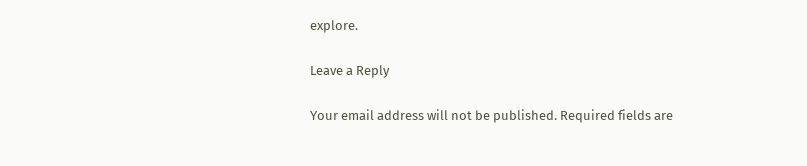explore.

Leave a Reply

Your email address will not be published. Required fields are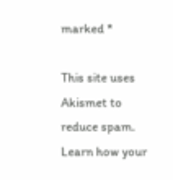marked *

This site uses Akismet to reduce spam. Learn how your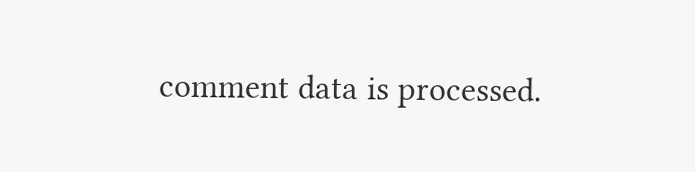comment data is processed.